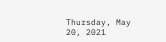Thursday, May 20, 2021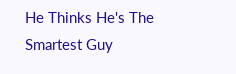He Thinks He's The Smartest Guy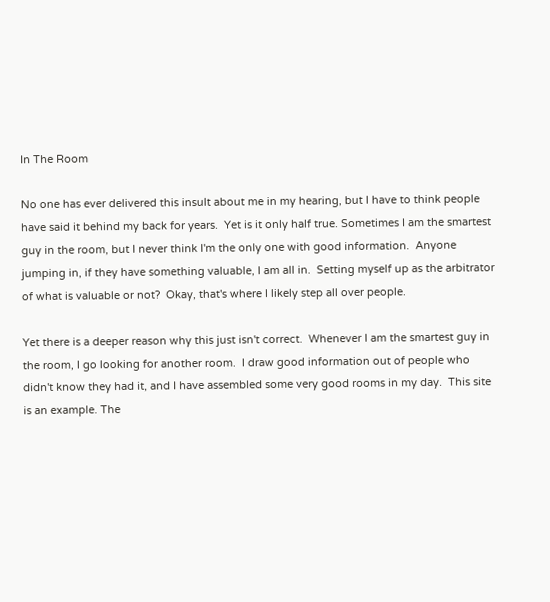In The Room

No one has ever delivered this insult about me in my hearing, but I have to think people have said it behind my back for years.  Yet is it only half true. Sometimes I am the smartest guy in the room, but I never think I'm the only one with good information.  Anyone jumping in, if they have something valuable, I am all in.  Setting myself up as the arbitrator of what is valuable or not?  Okay, that's where I likely step all over people.

Yet there is a deeper reason why this just isn't correct.  Whenever I am the smartest guy in the room, I go looking for another room.  I draw good information out of people who didn't know they had it, and I have assembled some very good rooms in my day.  This site is an example. The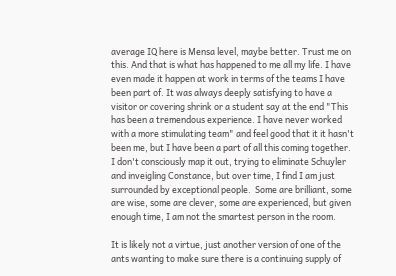average IQ here is Mensa level, maybe better. Trust me on this. And that is what has happened to me all my life. I have even made it happen at work in terms of the teams I have been part of. It was always deeply satisfying to have a visitor or covering shrink or a student say at the end "This has been a tremendous experience. I have never worked with a more stimulating team" and feel good that it it hasn't been me, but I have been a part of all this coming together. I don't consciously map it out, trying to eliminate Schuyler and inveigling Constance, but over time, I find I am just surrounded by exceptional people.  Some are brilliant, some are wise, some are clever, some are experienced, but given enough time, I am not the smartest person in the room.

It is likely not a virtue, just another version of one of the ants wanting to make sure there is a continuing supply of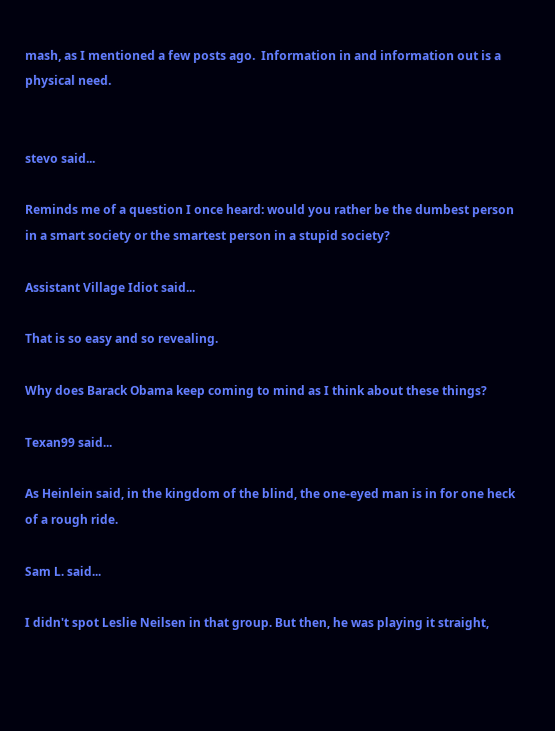mash, as I mentioned a few posts ago.  Information in and information out is a physical need.


stevo said...

Reminds me of a question I once heard: would you rather be the dumbest person in a smart society or the smartest person in a stupid society?

Assistant Village Idiot said...

That is so easy and so revealing.

Why does Barack Obama keep coming to mind as I think about these things?

Texan99 said...

As Heinlein said, in the kingdom of the blind, the one-eyed man is in for one heck of a rough ride.

Sam L. said...

I didn't spot Leslie Neilsen in that group. But then, he was playing it straight,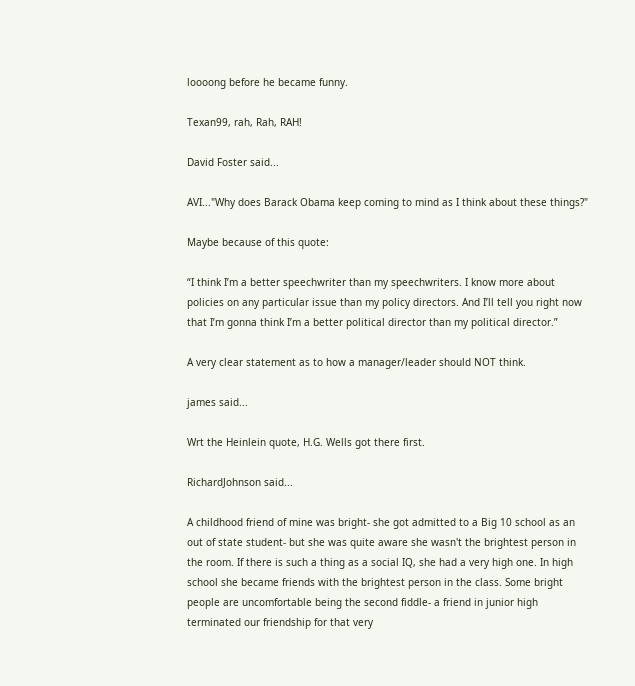loooong before he became funny.

Texan99, rah, Rah, RAH!

David Foster said...

AVI..."Why does Barack Obama keep coming to mind as I think about these things?"

Maybe because of this quote:

“I think I’m a better speechwriter than my speechwriters. I know more about policies on any particular issue than my policy directors. And I’ll tell you right now that I’m gonna think I’m a better political director than my political director.”

A very clear statement as to how a manager/leader should NOT think.

james said...

Wrt the Heinlein quote, H.G. Wells got there first.

RichardJohnson said...

A childhood friend of mine was bright- she got admitted to a Big 10 school as an out of state student- but she was quite aware she wasn't the brightest person in the room. If there is such a thing as a social IQ, she had a very high one. In high school she became friends with the brightest person in the class. Some bright people are uncomfortable being the second fiddle- a friend in junior high terminated our friendship for that very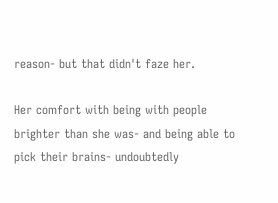reason- but that didn't faze her.

Her comfort with being with people brighter than she was- and being able to pick their brains- undoubtedly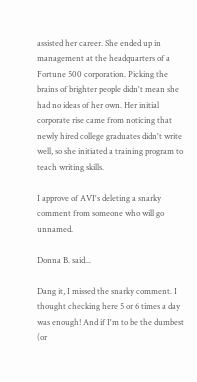assisted her career. She ended up in management at the headquarters of a Fortune 500 corporation. Picking the brains of brighter people didn't mean she had no ideas of her own. Her initial corporate rise came from noticing that newly hired college graduates didn't write well, so she initiated a training program to teach writing skills.

I approve of AVI's deleting a snarky comment from someone who will go unnamed.

Donna B. said...

Dang it, I missed the snarky comment. I thought checking here 5 or 6 times a day was enough! And if I'm to be the dumbest (or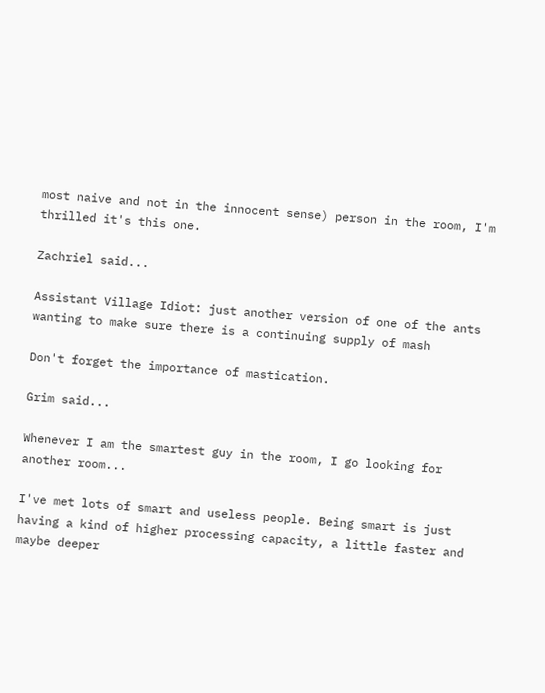most naive and not in the innocent sense) person in the room, I'm thrilled it's this one.

Zachriel said...

Assistant Village Idiot: just another version of one of the ants wanting to make sure there is a continuing supply of mash

Don't forget the importance of mastication.

Grim said...

Whenever I am the smartest guy in the room, I go looking for another room...

I've met lots of smart and useless people. Being smart is just having a kind of higher processing capacity, a little faster and maybe deeper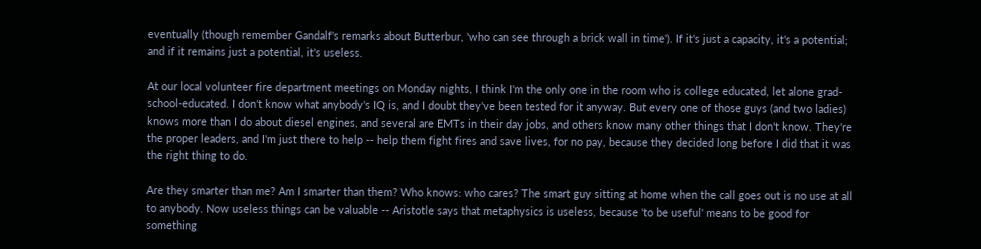eventually (though remember Gandalf's remarks about Butterbur, 'who can see through a brick wall in time'). If it's just a capacity, it's a potential; and if it remains just a potential, it's useless.

At our local volunteer fire department meetings on Monday nights, I think I'm the only one in the room who is college educated, let alone grad-school-educated. I don't know what anybody's IQ is, and I doubt they've been tested for it anyway. But every one of those guys (and two ladies) knows more than I do about diesel engines, and several are EMTs in their day jobs, and others know many other things that I don't know. They're the proper leaders, and I'm just there to help -- help them fight fires and save lives, for no pay, because they decided long before I did that it was the right thing to do.

Are they smarter than me? Am I smarter than them? Who knows: who cares? The smart guy sitting at home when the call goes out is no use at all to anybody. Now useless things can be valuable -- Aristotle says that metaphysics is useless, because 'to be useful' means to be good for something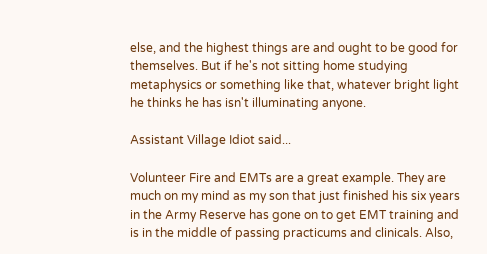else, and the highest things are and ought to be good for themselves. But if he's not sitting home studying metaphysics or something like that, whatever bright light he thinks he has isn't illuminating anyone.

Assistant Village Idiot said...

Volunteer Fire and EMTs are a great example. They are much on my mind as my son that just finished his six years in the Army Reserve has gone on to get EMT training and is in the middle of passing practicums and clinicals. Also,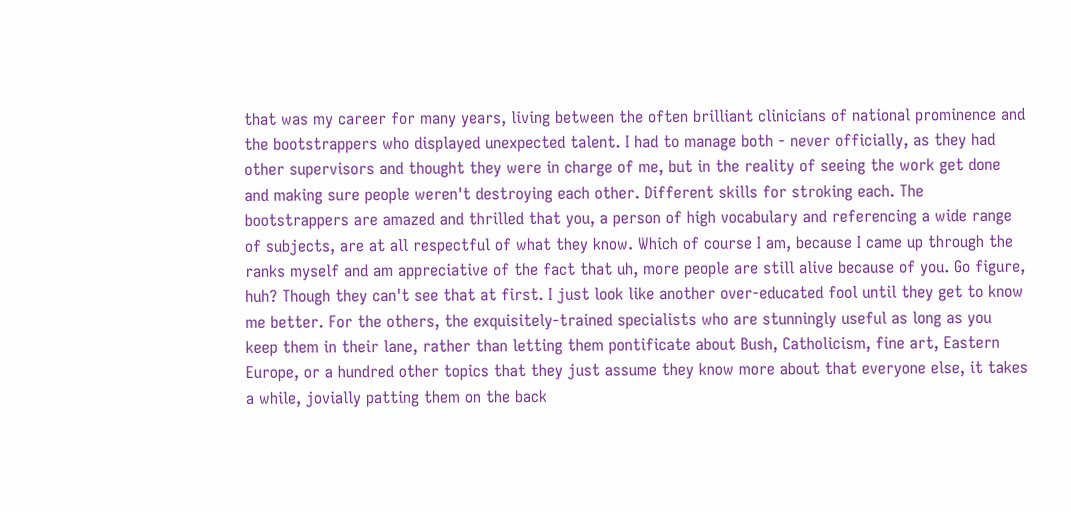that was my career for many years, living between the often brilliant clinicians of national prominence and the bootstrappers who displayed unexpected talent. I had to manage both - never officially, as they had other supervisors and thought they were in charge of me, but in the reality of seeing the work get done and making sure people weren't destroying each other. Different skills for stroking each. The bootstrappers are amazed and thrilled that you, a person of high vocabulary and referencing a wide range of subjects, are at all respectful of what they know. Which of course I am, because I came up through the ranks myself and am appreciative of the fact that uh, more people are still alive because of you. Go figure, huh? Though they can't see that at first. I just look like another over-educated fool until they get to know me better. For the others, the exquisitely-trained specialists who are stunningly useful as long as you keep them in their lane, rather than letting them pontificate about Bush, Catholicism, fine art, Eastern Europe, or a hundred other topics that they just assume they know more about that everyone else, it takes a while, jovially patting them on the back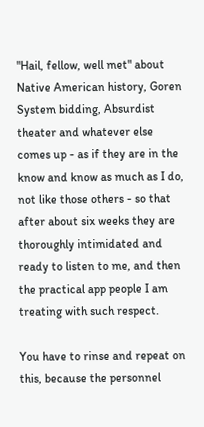"Hail, fellow, well met" about Native American history, Goren System bidding, Absurdist theater and whatever else comes up - as if they are in the know and know as much as I do, not like those others - so that after about six weeks they are thoroughly intimidated and ready to listen to me, and then the practical app people I am treating with such respect.

You have to rinse and repeat on this, because the personnel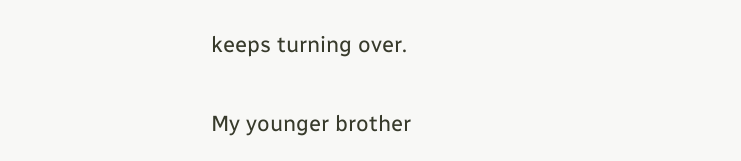keeps turning over.

My younger brother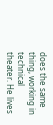does the same thing, working in technical theater. He lives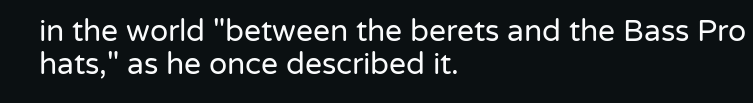in the world "between the berets and the Bass Pro hats," as he once described it.